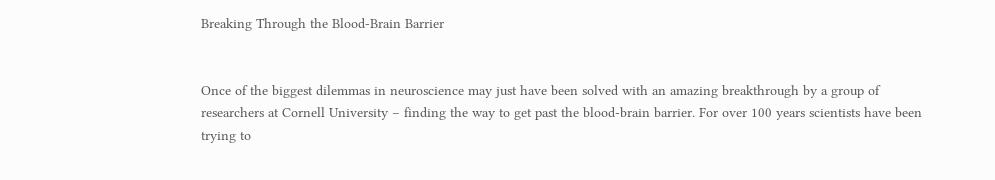Breaking Through the Blood-Brain Barrier


Once of the biggest dilemmas in neuroscience may just have been solved with an amazing breakthrough by a group of researchers at Cornell University – finding the way to get past the blood-brain barrier. For over 100 years scientists have been trying to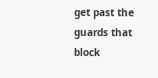get past the guards that block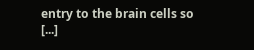entry to the brain cells so [...]